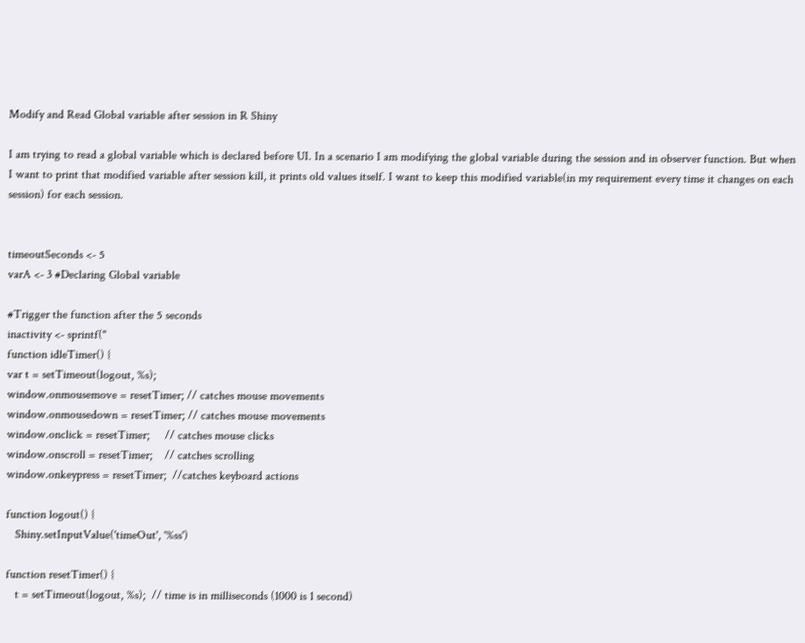Modify and Read Global variable after session in R Shiny

I am trying to read a global variable which is declared before UI. In a scenario I am modifying the global variable during the session and in observer function. But when I want to print that modified variable after session kill, it prints old values itself. I want to keep this modified variable(in my requirement every time it changes on each session) for each session.


timeoutSeconds <- 5
varA <- 3 #Declaring Global variable

#Trigger the function after the 5 seconds
inactivity <- sprintf("
function idleTimer() {
var t = setTimeout(logout, %s);
window.onmousemove = resetTimer; // catches mouse movements
window.onmousedown = resetTimer; // catches mouse movements
window.onclick = resetTimer;     // catches mouse clicks
window.onscroll = resetTimer;    // catches scrolling
window.onkeypress = resetTimer;  //catches keyboard actions

function logout() {
   Shiny.setInputValue('timeOut', '%ss')

function resetTimer() {
   t = setTimeout(logout, %s);  // time is in milliseconds (1000 is 1 second)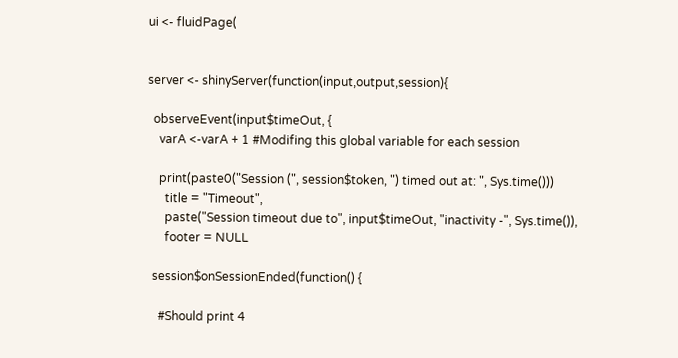ui <- fluidPage(


server <- shinyServer(function(input,output,session){

  observeEvent(input$timeOut, {
    varA <-varA + 1 #Modifing this global variable for each session

    print(paste0("Session (", session$token, ") timed out at: ", Sys.time()))
      title = "Timeout",
      paste("Session timeout due to", input$timeOut, "inactivity -", Sys.time()),
      footer = NULL

  session$onSessionEnded(function() {

    #Should print 4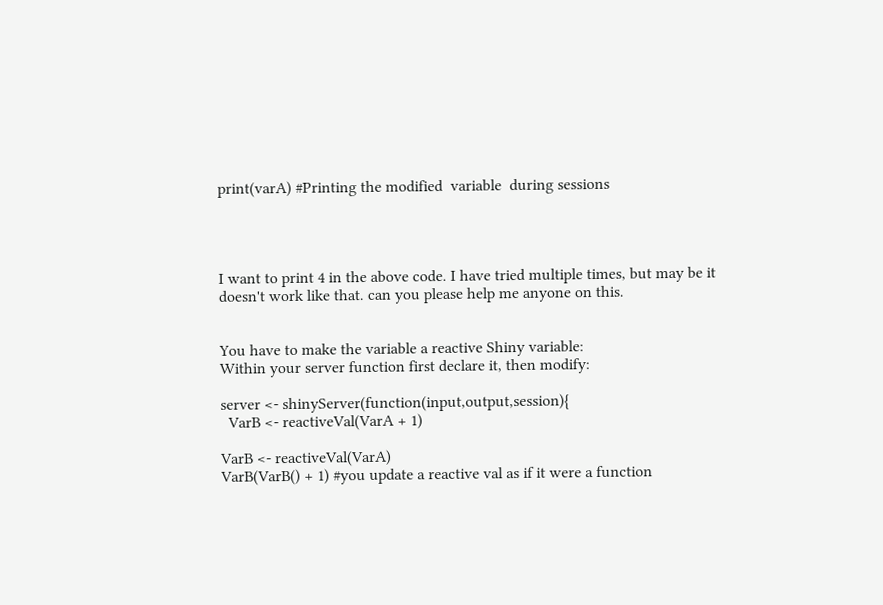print(varA) #Printing the modified  variable  during sessions




I want to print 4 in the above code. I have tried multiple times, but may be it doesn't work like that. can you please help me anyone on this.


You have to make the variable a reactive Shiny variable:
Within your server function first declare it, then modify:

server <- shinyServer(function(input,output,session){
  VarB <- reactiveVal(VarA + 1)

VarB <- reactiveVal(VarA)
VarB(VarB() + 1) #you update a reactive val as if it were a function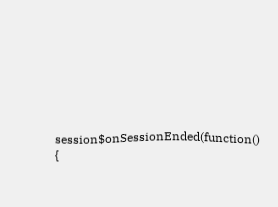session$onSessionEnded(function() {